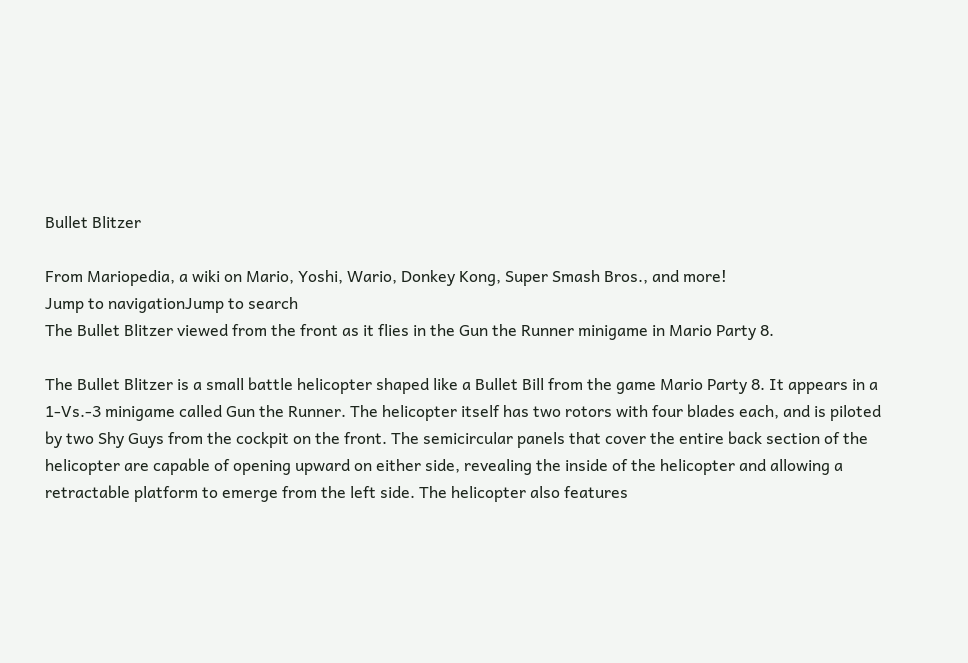Bullet Blitzer

From Mariopedia, a wiki on Mario, Yoshi, Wario, Donkey Kong, Super Smash Bros., and more!
Jump to navigationJump to search
The Bullet Blitzer viewed from the front as it flies in the Gun the Runner minigame in Mario Party 8.

The Bullet Blitzer is a small battle helicopter shaped like a Bullet Bill from the game Mario Party 8. It appears in a 1-Vs.-3 minigame called Gun the Runner. The helicopter itself has two rotors with four blades each, and is piloted by two Shy Guys from the cockpit on the front. The semicircular panels that cover the entire back section of the helicopter are capable of opening upward on either side, revealing the inside of the helicopter and allowing a retractable platform to emerge from the left side. The helicopter also features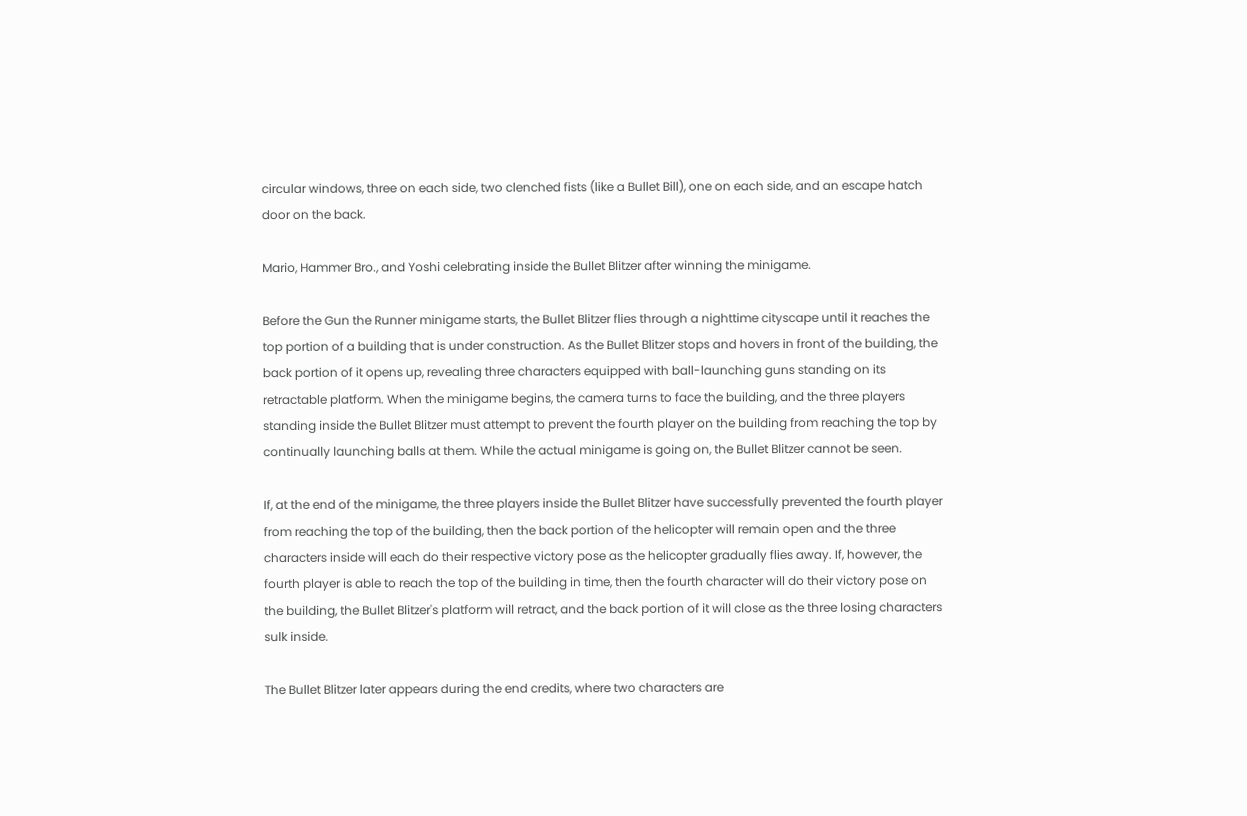circular windows, three on each side, two clenched fists (like a Bullet Bill), one on each side, and an escape hatch door on the back.

Mario, Hammer Bro., and Yoshi celebrating inside the Bullet Blitzer after winning the minigame.

Before the Gun the Runner minigame starts, the Bullet Blitzer flies through a nighttime cityscape until it reaches the top portion of a building that is under construction. As the Bullet Blitzer stops and hovers in front of the building, the back portion of it opens up, revealing three characters equipped with ball-launching guns standing on its retractable platform. When the minigame begins, the camera turns to face the building, and the three players standing inside the Bullet Blitzer must attempt to prevent the fourth player on the building from reaching the top by continually launching balls at them. While the actual minigame is going on, the Bullet Blitzer cannot be seen.

If, at the end of the minigame, the three players inside the Bullet Blitzer have successfully prevented the fourth player from reaching the top of the building, then the back portion of the helicopter will remain open and the three characters inside will each do their respective victory pose as the helicopter gradually flies away. If, however, the fourth player is able to reach the top of the building in time, then the fourth character will do their victory pose on the building, the Bullet Blitzer's platform will retract, and the back portion of it will close as the three losing characters sulk inside.

The Bullet Blitzer later appears during the end credits, where two characters are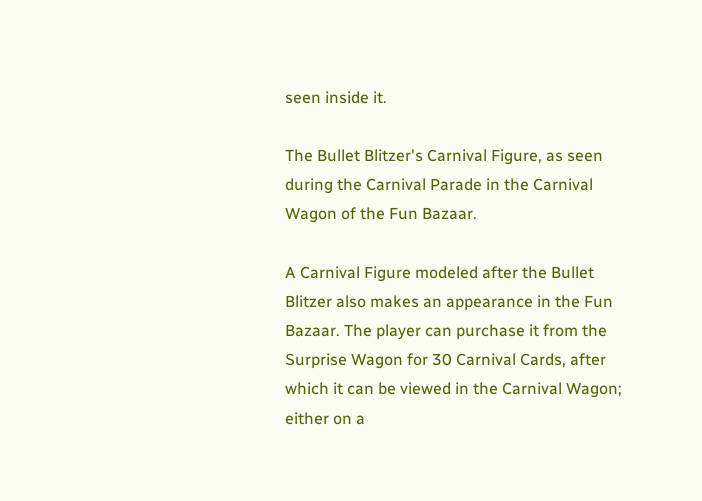seen inside it.

The Bullet Blitzer's Carnival Figure, as seen during the Carnival Parade in the Carnival Wagon of the Fun Bazaar.

A Carnival Figure modeled after the Bullet Blitzer also makes an appearance in the Fun Bazaar. The player can purchase it from the Surprise Wagon for 30 Carnival Cards, after which it can be viewed in the Carnival Wagon; either on a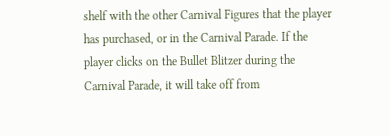shelf with the other Carnival Figures that the player has purchased, or in the Carnival Parade. If the player clicks on the Bullet Blitzer during the Carnival Parade, it will take off from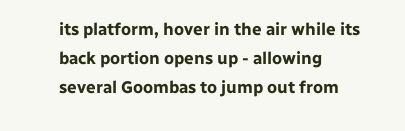its platform, hover in the air while its back portion opens up - allowing several Goombas to jump out from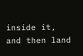inside it, and then land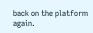back on the platform again.